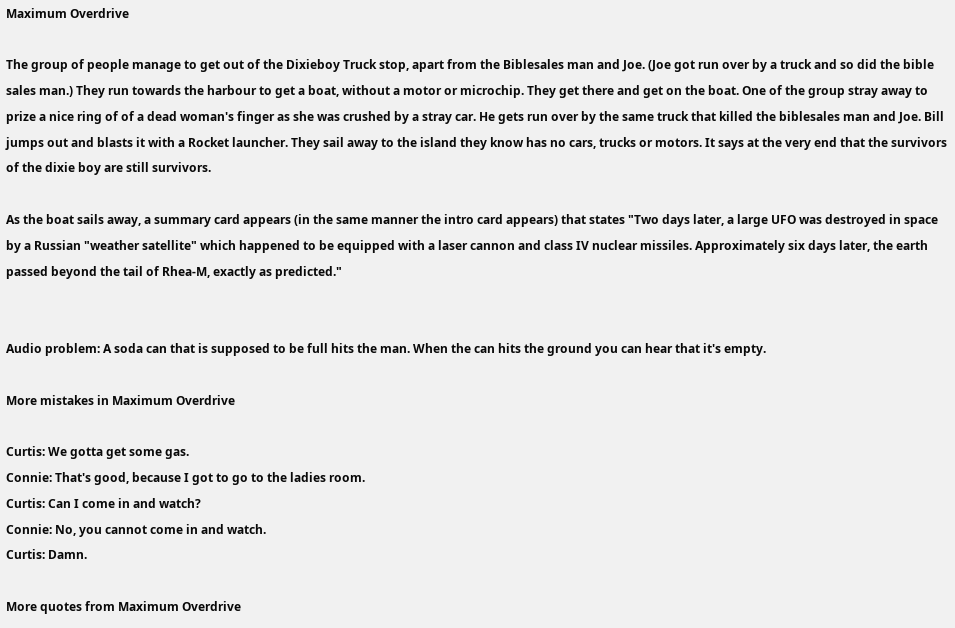Maximum Overdrive

The group of people manage to get out of the Dixieboy Truck stop, apart from the Biblesales man and Joe. (Joe got run over by a truck and so did the bible sales man.) They run towards the harbour to get a boat, without a motor or microchip. They get there and get on the boat. One of the group stray away to prize a nice ring of of a dead woman's finger as she was crushed by a stray car. He gets run over by the same truck that killed the biblesales man and Joe. Bill jumps out and blasts it with a Rocket launcher. They sail away to the island they know has no cars, trucks or motors. It says at the very end that the survivors of the dixie boy are still survivors.

As the boat sails away, a summary card appears (in the same manner the intro card appears) that states "Two days later, a large UFO was destroyed in space by a Russian "weather satellite" which happened to be equipped with a laser cannon and class IV nuclear missiles. Approximately six days later, the earth passed beyond the tail of Rhea-M, exactly as predicted."


Audio problem: A soda can that is supposed to be full hits the man. When the can hits the ground you can hear that it's empty.

More mistakes in Maximum Overdrive

Curtis: We gotta get some gas.
Connie: That's good, because I got to go to the ladies room.
Curtis: Can I come in and watch?
Connie: No, you cannot come in and watch.
Curtis: Damn.

More quotes from Maximum Overdrive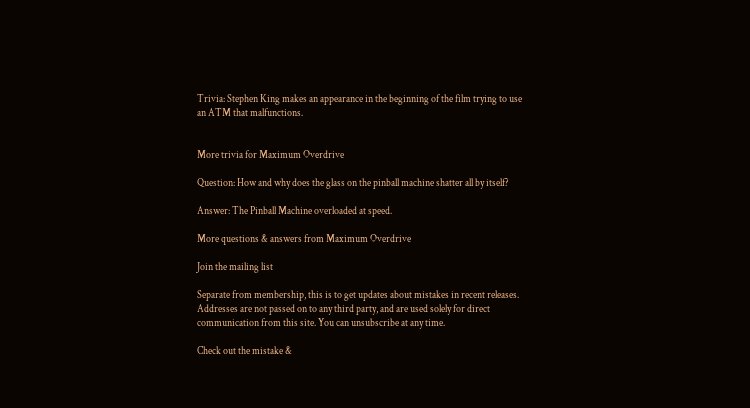Trivia: Stephen King makes an appearance in the beginning of the film trying to use an ATM that malfunctions.


More trivia for Maximum Overdrive

Question: How and why does the glass on the pinball machine shatter all by itself?

Answer: The Pinball Machine overloaded at speed.

More questions & answers from Maximum Overdrive

Join the mailing list

Separate from membership, this is to get updates about mistakes in recent releases. Addresses are not passed on to any third party, and are used solely for direct communication from this site. You can unsubscribe at any time.

Check out the mistake &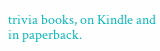trivia books, on Kindle and in paperback.